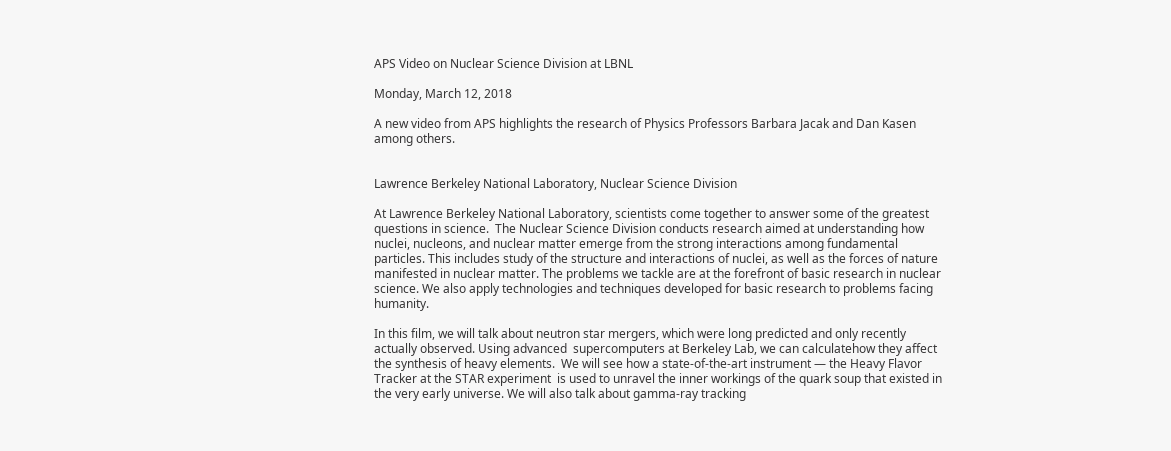APS Video on Nuclear Science Division at LBNL

Monday, March 12, 2018

A new video from APS highlights the research of Physics Professors Barbara Jacak and Dan Kasen among others.


Lawrence Berkeley National Laboratory, Nuclear Science Division

At Lawrence Berkeley National Laboratory, scientists come together to answer some of the greatest questions in science.  The Nuclear Science Division conducts research aimed at understanding how nuclei, nucleons, and nuclear matter emerge from the strong interactions among fundamental particles. This includes study of the structure and interactions of nuclei, as well as the forces of nature manifested in nuclear matter. The problems we tackle are at the forefront of basic research in nuclear science. We also apply technologies and techniques developed for basic research to problems facing humanity.

In this film, we will talk about neutron star mergers, which were long predicted and only recently actually observed. Using advanced  supercomputers at Berkeley Lab, we can calculatehow they affect  the synthesis of heavy elements.  We will see how a state-of-the-art instrument — the Heavy Flavor Tracker at the STAR experiment  is used to unravel the inner workings of the quark soup that existed in the very early universe. We will also talk about gamma-ray tracking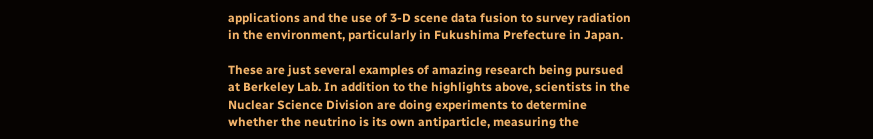applications and the use of 3-D scene data fusion to survey radiation in the environment, particularly in Fukushima Prefecture in Japan.

These are just several examples of amazing research being pursued at Berkeley Lab. In addition to the highlights above, scientists in the Nuclear Science Division are doing experiments to determine whether the neutrino is its own antiparticle, measuring the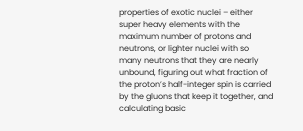properties of exotic nuclei – either super heavy elements with the maximum number of protons and neutrons, or lighter nuclei with so many neutrons that they are nearly unbound, figuring out what fraction of the proton’s half-integer spin is carried by the gluons that keep it together, and calculating basic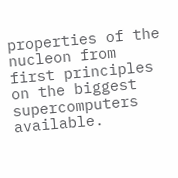properties of the nucleon from first principles on the biggest supercomputers available.